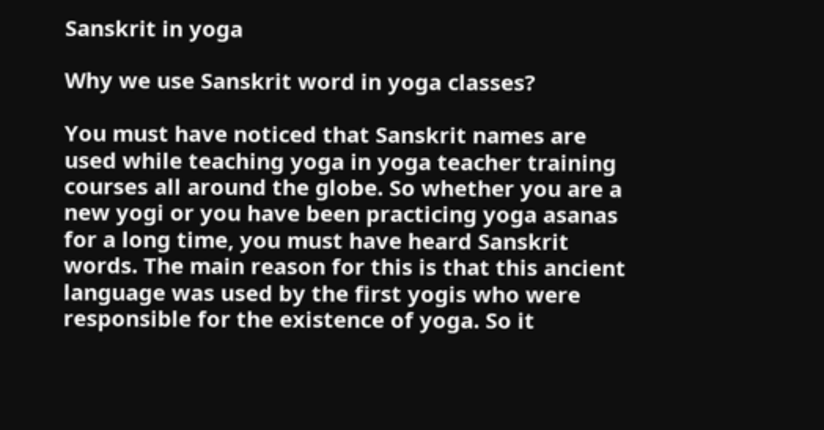Sanskrit in yoga

Why we use Sanskrit word in yoga classes?

You must have noticed that Sanskrit names are used while teaching yoga in yoga teacher training courses all around the globe. So whether you are a new yogi or you have been practicing yoga asanas for a long time, you must have heard Sanskrit words. The main reason for this is that this ancient language was used by the first yogis who were responsible for the existence of yoga. So it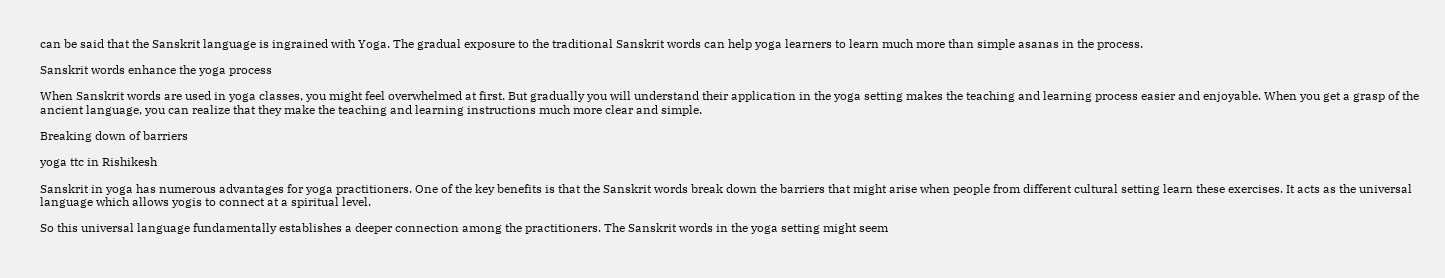can be said that the Sanskrit language is ingrained with Yoga. The gradual exposure to the traditional Sanskrit words can help yoga learners to learn much more than simple asanas in the process.

Sanskrit words enhance the yoga process

When Sanskrit words are used in yoga classes, you might feel overwhelmed at first. But gradually you will understand their application in the yoga setting makes the teaching and learning process easier and enjoyable. When you get a grasp of the ancient language, you can realize that they make the teaching and learning instructions much more clear and simple.

Breaking down of barriers

yoga ttc in Rishikesh

Sanskrit in yoga has numerous advantages for yoga practitioners. One of the key benefits is that the Sanskrit words break down the barriers that might arise when people from different cultural setting learn these exercises. It acts as the universal language which allows yogis to connect at a spiritual level.

So this universal language fundamentally establishes a deeper connection among the practitioners. The Sanskrit words in the yoga setting might seem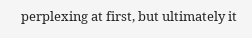perplexing at first, but ultimately it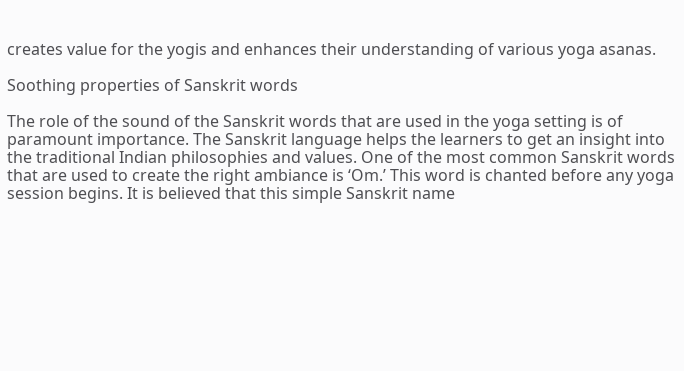creates value for the yogis and enhances their understanding of various yoga asanas.

Soothing properties of Sanskrit words

The role of the sound of the Sanskrit words that are used in the yoga setting is of paramount importance. The Sanskrit language helps the learners to get an insight into the traditional Indian philosophies and values. One of the most common Sanskrit words that are used to create the right ambiance is ‘Om.’ This word is chanted before any yoga session begins. It is believed that this simple Sanskrit name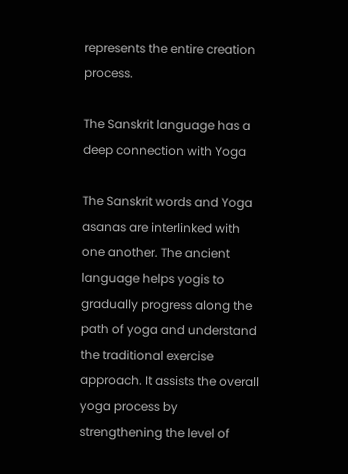represents the entire creation process.

The Sanskrit language has a deep connection with Yoga

The Sanskrit words and Yoga asanas are interlinked with one another. The ancient language helps yogis to gradually progress along the path of yoga and understand the traditional exercise approach. It assists the overall yoga process by strengthening the level of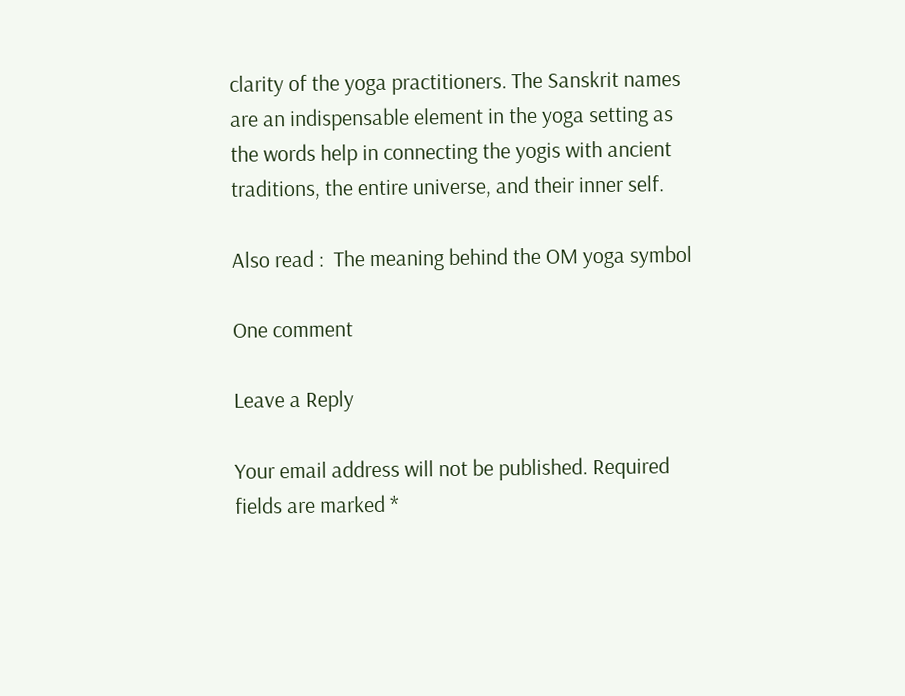clarity of the yoga practitioners. The Sanskrit names are an indispensable element in the yoga setting as the words help in connecting the yogis with ancient traditions, the entire universe, and their inner self.

Also read :  The meaning behind the OM yoga symbol

One comment

Leave a Reply

Your email address will not be published. Required fields are marked *